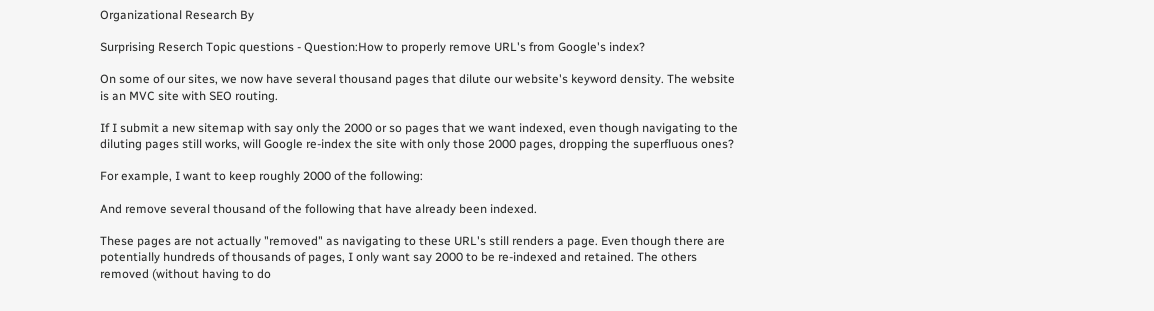Organizational Research By

Surprising Reserch Topic questions - Question:How to properly remove URL's from Google's index?

On some of our sites, we now have several thousand pages that dilute our website's keyword density. The website is an MVC site with SEO routing.

If I submit a new sitemap with say only the 2000 or so pages that we want indexed, even though navigating to the diluting pages still works, will Google re-index the site with only those 2000 pages, dropping the superfluous ones?

For example, I want to keep roughly 2000 of the following:

And remove several thousand of the following that have already been indexed.

These pages are not actually "removed" as navigating to these URL's still renders a page. Even though there are potentially hundreds of thousands of pages, I only want say 2000 to be re-indexed and retained. The others removed (without having to do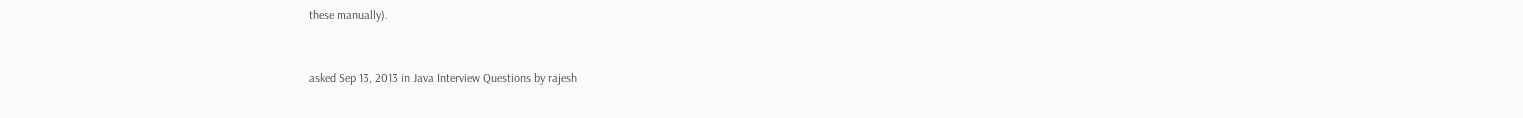these manually).


asked Sep 13, 2013 in Java Interview Questions by rajesh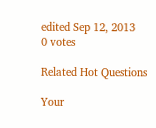edited Sep 12, 2013
0 votes

Related Hot Questions

Your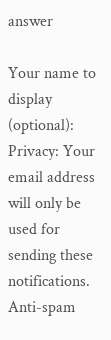answer

Your name to display (optional):
Privacy: Your email address will only be used for sending these notifications.
Anti-spam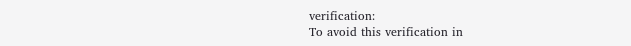verification:
To avoid this verification in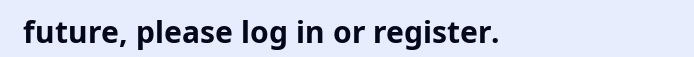future, please log in or register.